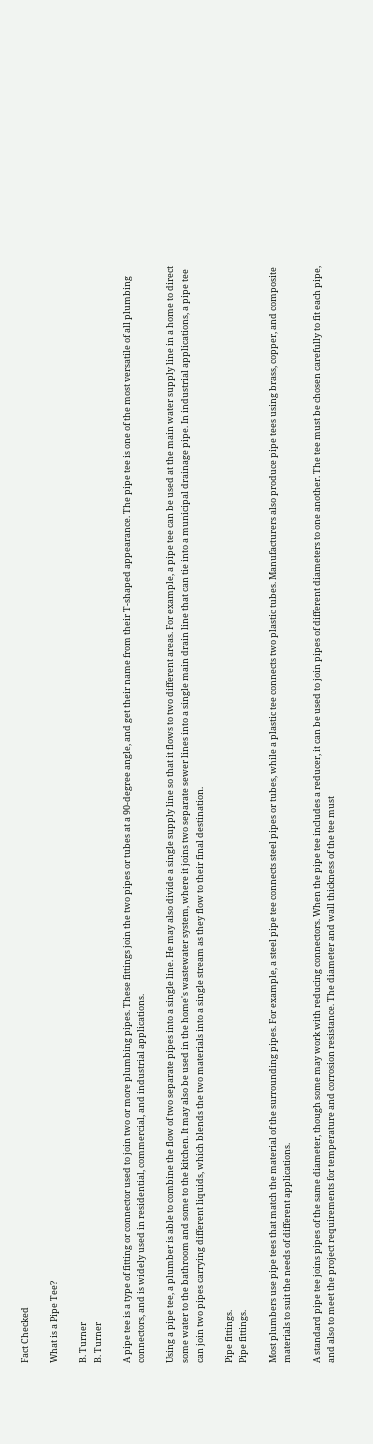Fact Checked

What is a Pipe Tee?

B. Turner
B. Turner

A pipe tee is a type of fitting or connector used to join two or more plumbing pipes. These fittings join the two pipes or tubes at a 90-degree angle, and get their name from their T-shaped appearance. The pipe tee is one of the most versatile of all plumbing connectors, and is widely used in residential, commercial, and industrial applications.

Using a pipe tee, a plumber is able to combine the flow of two separate pipes into a single line. He may also divide a single supply line so that it flows to two different areas. For example, a pipe tee can be used at the main water supply line in a home to direct some water to the bathroom and some to the kitchen. It may also be used in the home's wastewater system, where it joins two separate sewer lines into a single main drain line that can tie into a municipal drainage pipe. In industrial applications, a pipe tee can join two pipes carrying different liquids, which blends the two materials into a single stream as they flow to their final destination.

Pipe fittings.
Pipe fittings.

Most plumbers use pipe tees that match the material of the surrounding pipes. For example, a steel pipe tee connects steel pipes or tubes, while a plastic tee connects two plastic tubes. Manufacturers also produce pipe tees using brass, copper, and composite materials to suit the needs of different applications.

A standard pipe tee joins pipes of the same diameter, though some may work with reducing connectors. When the pipe tee includes a reducer, it can be used to join pipes of different diameters to one another. The tee must be chosen carefully to fit each pipe, and also to meet the project requirements for temperature and corrosion resistance. The diameter and wall thickness of the tee must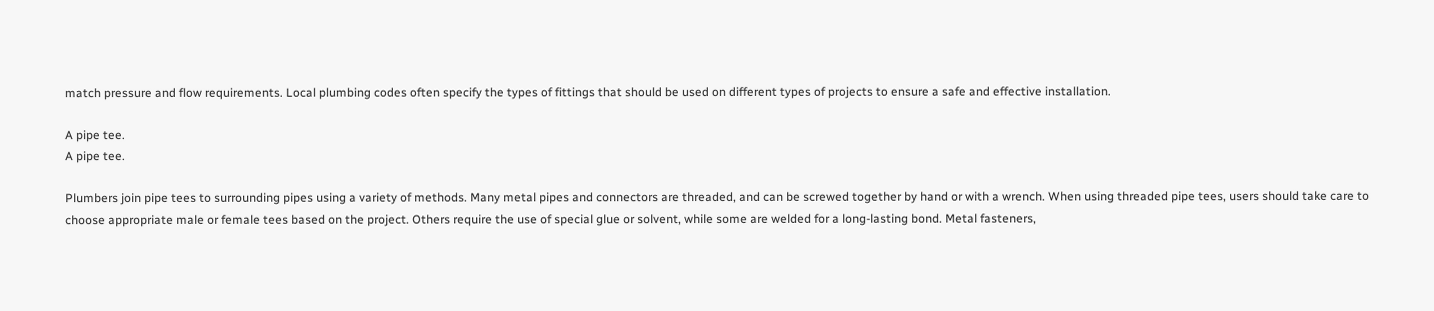match pressure and flow requirements. Local plumbing codes often specify the types of fittings that should be used on different types of projects to ensure a safe and effective installation.

A pipe tee.
A pipe tee.

Plumbers join pipe tees to surrounding pipes using a variety of methods. Many metal pipes and connectors are threaded, and can be screwed together by hand or with a wrench. When using threaded pipe tees, users should take care to choose appropriate male or female tees based on the project. Others require the use of special glue or solvent, while some are welded for a long-lasting bond. Metal fasteners,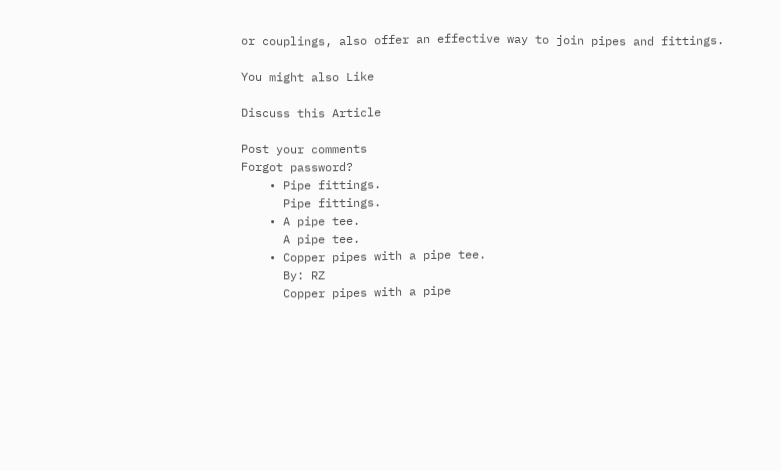or couplings, also offer an effective way to join pipes and fittings.

You might also Like

Discuss this Article

Post your comments
Forgot password?
    • Pipe fittings.
      Pipe fittings.
    • A pipe tee.
      A pipe tee.
    • Copper pipes with a pipe tee.
      By: RZ
      Copper pipes with a pipe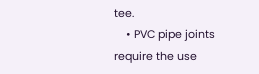tee.
    • PVC pipe joints require the use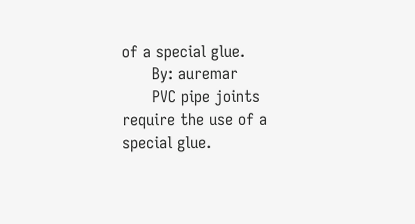of a special glue.
      By: auremar
      PVC pipe joints require the use of a special glue.